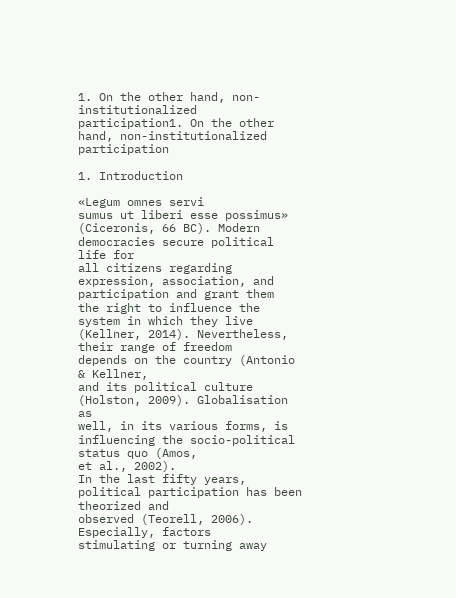1. On the other hand, non-institutionalized participation1. On the other hand, non-institutionalized participation

1. Introduction

«Legum omnes servi
sumus ut liberi esse possimus» (Ciceronis, 66 BC). Modern democracies secure political life for
all citizens regarding expression, association, and participation and grant them
the right to influence the system in which they live (Kellner, 2014). Nevertheless, their range of freedom
depends on the country (Antonio & Kellner,
and its political culture (Holston, 2009). Globalisation as
well, in its various forms, is influencing the socio-political status quo (Amos,
et al., 2002).
In the last fifty years, political participation has been theorized and
observed (Teorell, 2006). Especially, factors
stimulating or turning away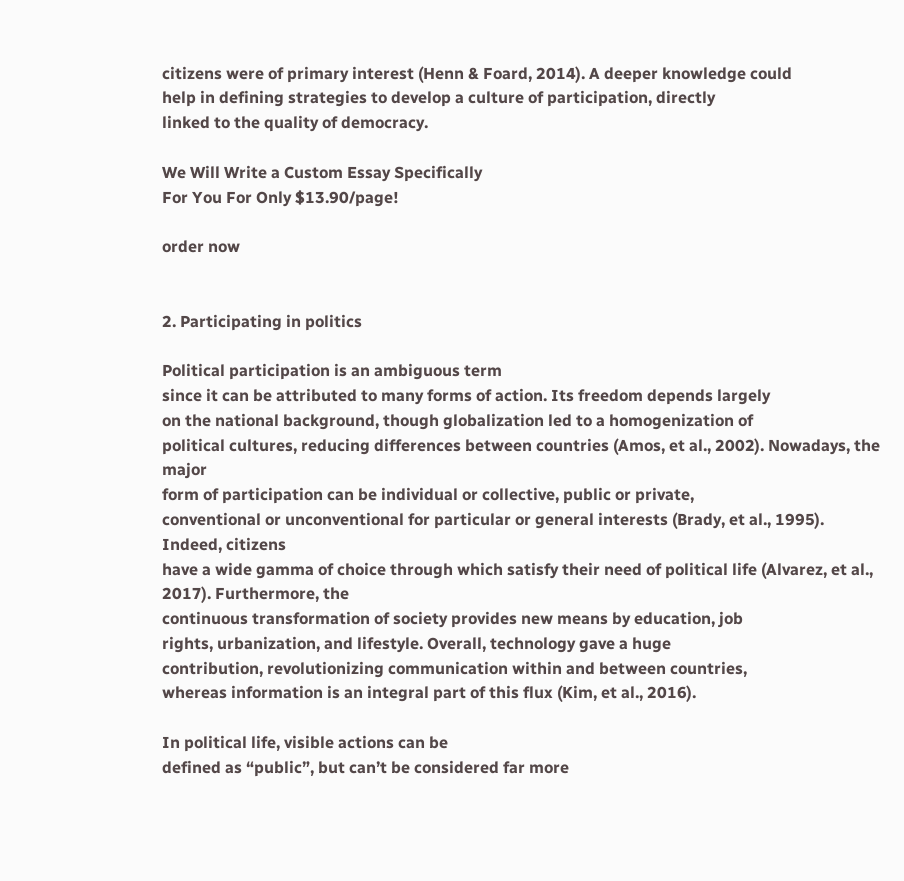citizens were of primary interest (Henn & Foard, 2014). A deeper knowledge could
help in defining strategies to develop a culture of participation, directly
linked to the quality of democracy.

We Will Write a Custom Essay Specifically
For You For Only $13.90/page!

order now


2. Participating in politics

Political participation is an ambiguous term
since it can be attributed to many forms of action. Its freedom depends largely
on the national background, though globalization led to a homogenization of
political cultures, reducing differences between countries (Amos, et al., 2002). Nowadays, the major
form of participation can be individual or collective, public or private,
conventional or unconventional for particular or general interests (Brady, et al., 1995). Indeed, citizens
have a wide gamma of choice through which satisfy their need of political life (Alvarez, et al., 2017). Furthermore, the
continuous transformation of society provides new means by education, job
rights, urbanization, and lifestyle. Overall, technology gave a huge
contribution, revolutionizing communication within and between countries,
whereas information is an integral part of this flux (Kim, et al., 2016).

In political life, visible actions can be
defined as “public”, but can’t be considered far more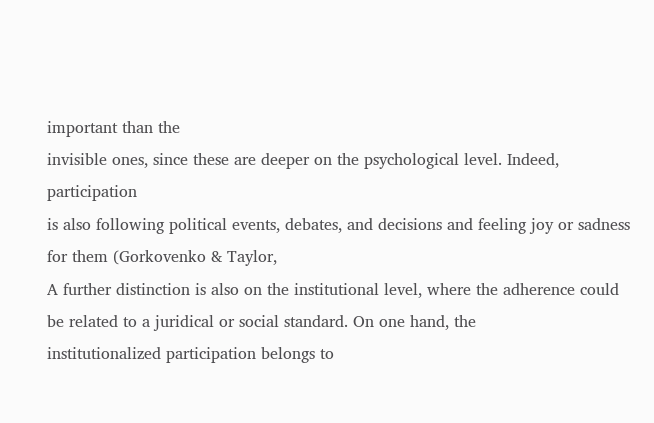important than the
invisible ones, since these are deeper on the psychological level. Indeed, participation
is also following political events, debates, and decisions and feeling joy or sadness
for them (Gorkovenko & Taylor,
A further distinction is also on the institutional level, where the adherence could
be related to a juridical or social standard. On one hand, the
institutionalized participation belongs to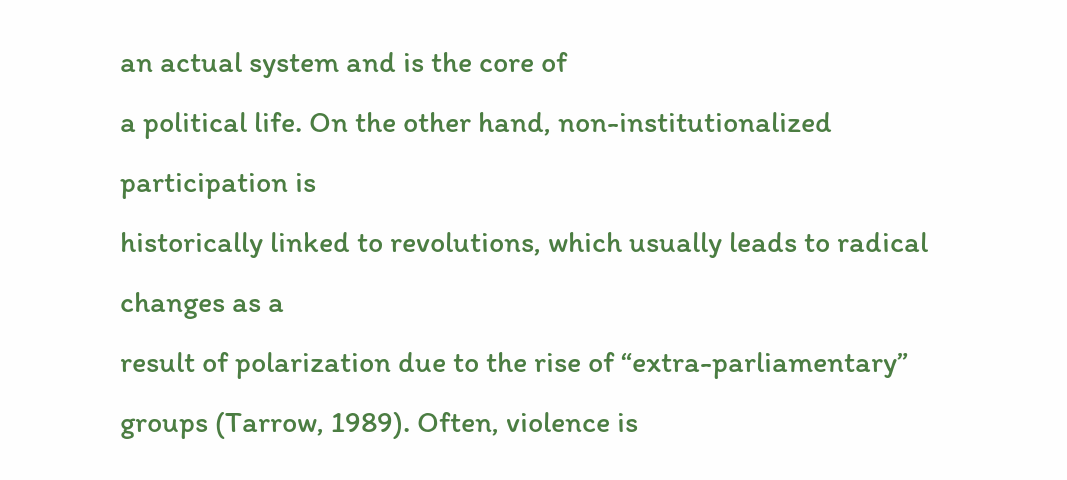an actual system and is the core of
a political life. On the other hand, non-institutionalized participation is
historically linked to revolutions, which usually leads to radical changes as a
result of polarization due to the rise of “extra-parliamentary” groups (Tarrow, 1989). Often, violence is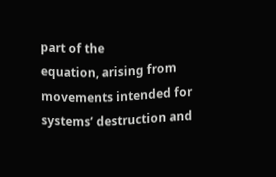part of the
equation, arising from movements intended for systems’ destruction and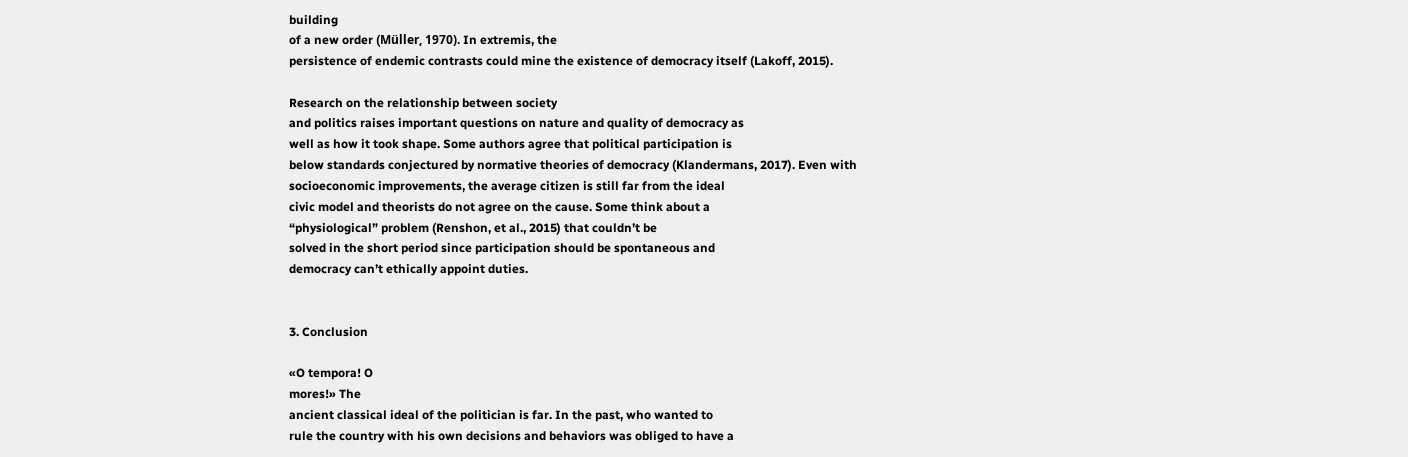building
of a new order (Müller, 1970). In extremis, the
persistence of endemic contrasts could mine the existence of democracy itself (Lakoff, 2015).

Research on the relationship between society
and politics raises important questions on nature and quality of democracy as
well as how it took shape. Some authors agree that political participation is
below standards conjectured by normative theories of democracy (Klandermans, 2017). Even with
socioeconomic improvements, the average citizen is still far from the ideal
civic model and theorists do not agree on the cause. Some think about a
“physiological” problem (Renshon, et al., 2015) that couldn’t be
solved in the short period since participation should be spontaneous and
democracy can’t ethically appoint duties.


3. Conclusion

«O tempora! O
mores!» The
ancient classical ideal of the politician is far. In the past, who wanted to
rule the country with his own decisions and behaviors was obliged to have a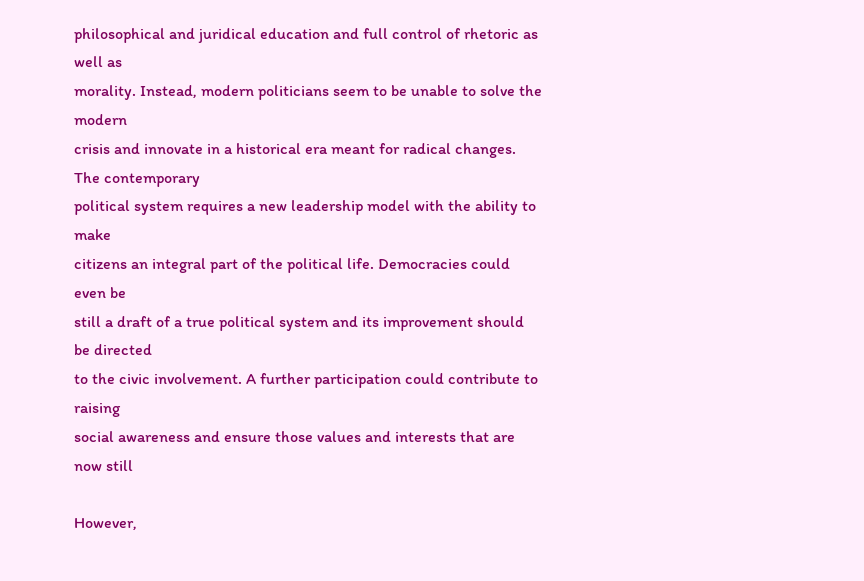philosophical and juridical education and full control of rhetoric as well as
morality. Instead, modern politicians seem to be unable to solve the modern
crisis and innovate in a historical era meant for radical changes. The contemporary
political system requires a new leadership model with the ability to make
citizens an integral part of the political life. Democracies could even be
still a draft of a true political system and its improvement should be directed
to the civic involvement. A further participation could contribute to raising
social awareness and ensure those values and interests that are now still

However,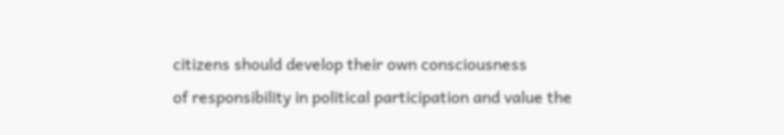citizens should develop their own consciousness
of responsibility in political participation and value the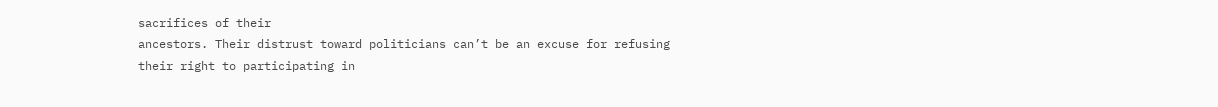sacrifices of their
ancestors. Their distrust toward politicians can’t be an excuse for refusing
their right to participating in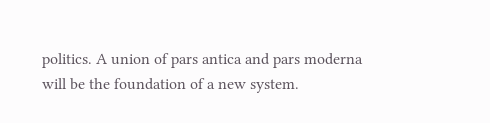politics. A union of pars antica and pars moderna
will be the foundation of a new system.